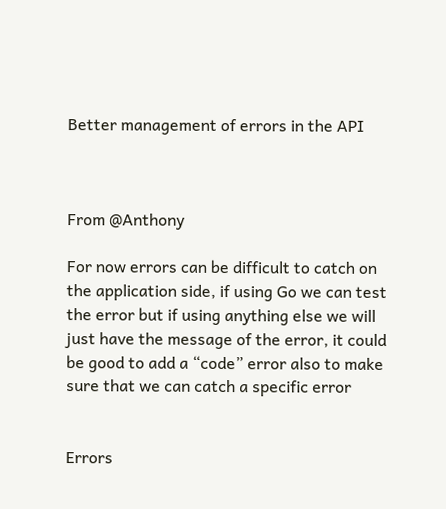Better management of errors in the API



From @Anthony

For now errors can be difficult to catch on the application side, if using Go we can test the error but if using anything else we will just have the message of the error, it could be good to add a “code” error also to make sure that we can catch a specific error


Errors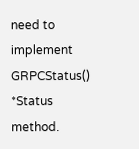need to implement GRPCStatus() *Status method.